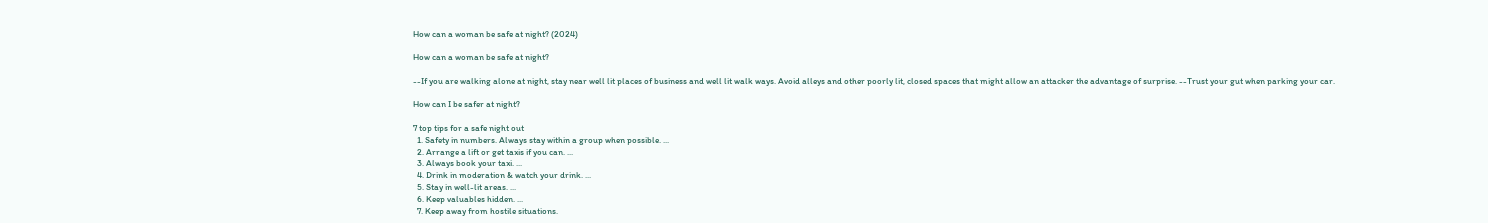How can a woman be safe at night? (2024)

How can a woman be safe at night?

--If you are walking alone at night, stay near well lit places of business and well lit walk ways. Avoid alleys and other poorly lit, closed spaces that might allow an attacker the advantage of surprise. --Trust your gut when parking your car.

How can I be safer at night?

7 top tips for a safe night out
  1. Safety in numbers. Always stay within a group when possible. ...
  2. Arrange a lift or get taxis if you can. ...
  3. Always book your taxi. ...
  4. Drink in moderation & watch your drink. ...
  5. Stay in well-lit areas. ...
  6. Keep valuables hidden. ...
  7. Keep away from hostile situations.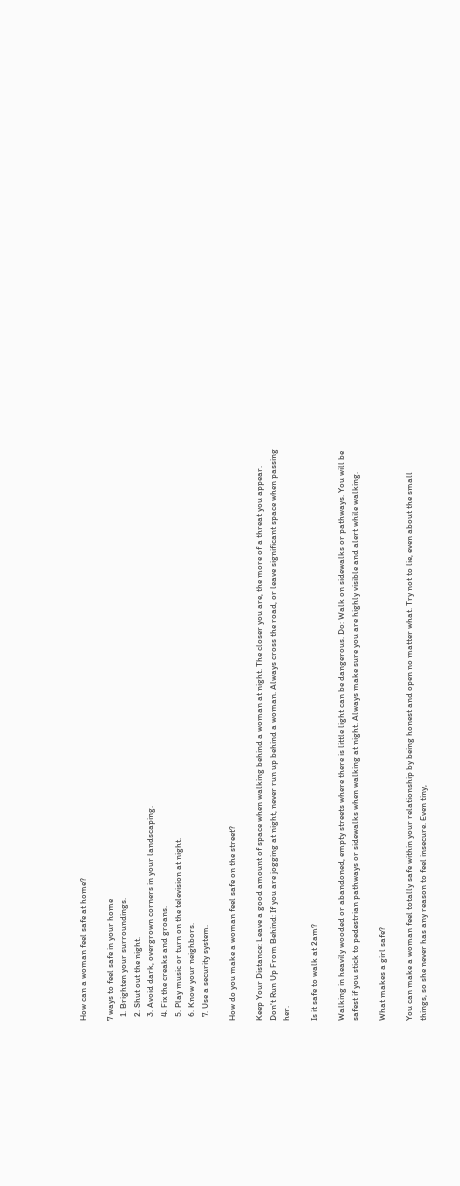How can a woman feel safe at home?

7 ways to feel safe in your home
  1. Brighten your surroundings.
  2. Shut out the night.
  3. Avoid dark, overgrown corners in your landscaping.
  4. Fix the creaks and groans.
  5. Play music or turn on the television at night.
  6. Know your neighbors.
  7. Use a security system.

How do you make a woman feel safe on the street?

Keep Your Distance: Leave a good amount of space when walking behind a woman at night. The closer you are, the more of a threat you appear. Don't Run Up From Behind: If you are jogging at night, never run up behind a woman. Always cross the road, or leave significant space when passing her.

Is it safe to walk at 2am?

Walking in heavily wooded or abandoned, empty streets where there is little light can be dangerous. Do: Walk on sidewalks or pathways. You will be safest if you stick to pedestrian pathways or sidewalks when walking at night. Always make sure you are highly visible and alert while walking.

What makes a girl safe?

You can make a woman feel totally safe within your relationship by being honest and open no matter what. Try not to lie, even about the small things, so she never has any reason to feel insecure. Even tiny,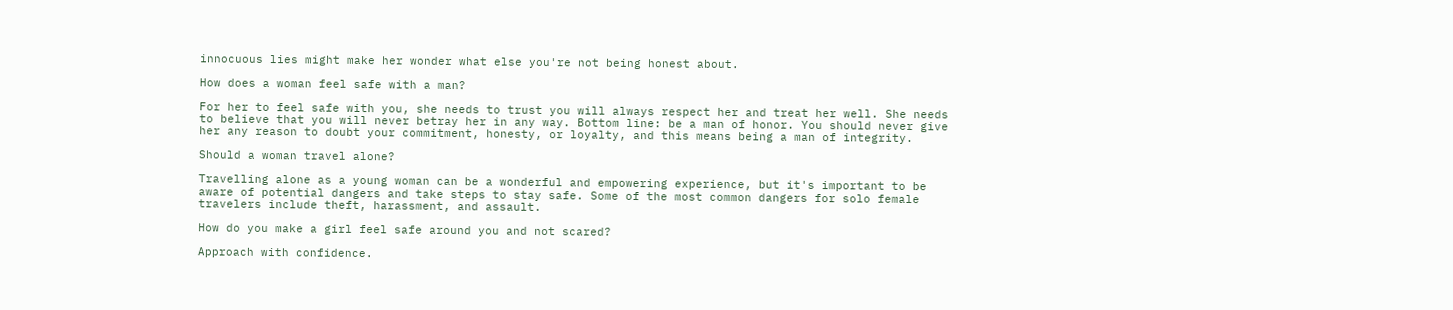innocuous lies might make her wonder what else you're not being honest about.

How does a woman feel safe with a man?

For her to feel safe with you, she needs to trust you will always respect her and treat her well. She needs to believe that you will never betray her in any way. Bottom line: be a man of honor. You should never give her any reason to doubt your commitment, honesty, or loyalty, and this means being a man of integrity.

Should a woman travel alone?

Travelling alone as a young woman can be a wonderful and empowering experience, but it's important to be aware of potential dangers and take steps to stay safe. Some of the most common dangers for solo female travelers include theft, harassment, and assault.

How do you make a girl feel safe around you and not scared?

Approach with confidence.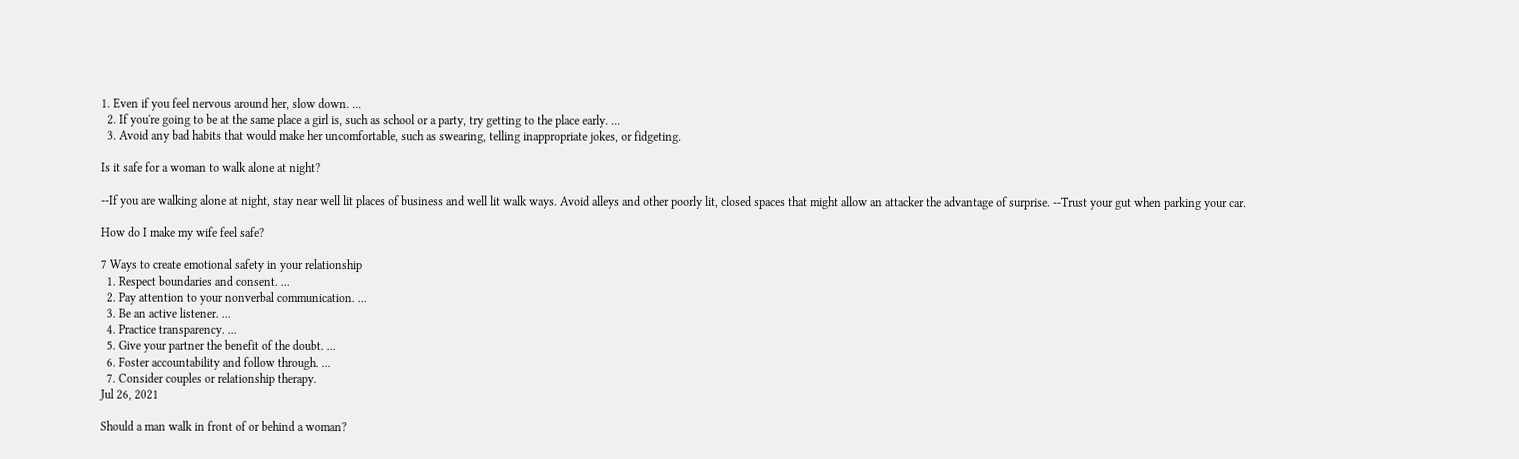1. Even if you feel nervous around her, slow down. ...
  2. If you're going to be at the same place a girl is, such as school or a party, try getting to the place early. ...
  3. Avoid any bad habits that would make her uncomfortable, such as swearing, telling inappropriate jokes, or fidgeting.

Is it safe for a woman to walk alone at night?

--If you are walking alone at night, stay near well lit places of business and well lit walk ways. Avoid alleys and other poorly lit, closed spaces that might allow an attacker the advantage of surprise. --Trust your gut when parking your car.

How do I make my wife feel safe?

7 Ways to create emotional safety in your relationship
  1. Respect boundaries and consent. ...
  2. Pay attention to your nonverbal communication. ...
  3. Be an active listener. ...
  4. Practice transparency. ...
  5. Give your partner the benefit of the doubt. ...
  6. Foster accountability and follow through. ...
  7. Consider couples or relationship therapy.
Jul 26, 2021

Should a man walk in front of or behind a woman?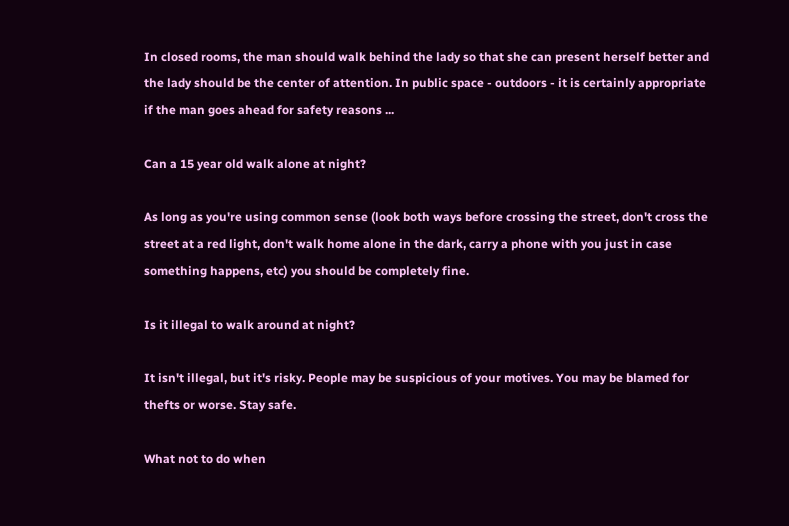In closed rooms, the man should walk behind the lady so that she can present herself better and the lady should be the center of attention. In public space - outdoors - it is certainly appropriate if the man goes ahead for safety reasons ...

Can a 15 year old walk alone at night?

As long as you're using common sense (look both ways before crossing the street, don't cross the street at a red light, don't walk home alone in the dark, carry a phone with you just in case something happens, etc) you should be completely fine.

Is it illegal to walk around at night?

It isn't illegal, but it's risky. People may be suspicious of your motives. You may be blamed for thefts or worse. Stay safe.

What not to do when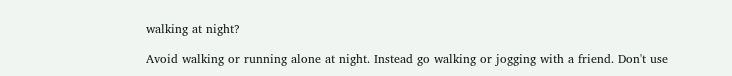walking at night?

Avoid walking or running alone at night. Instead go walking or jogging with a friend. Don't use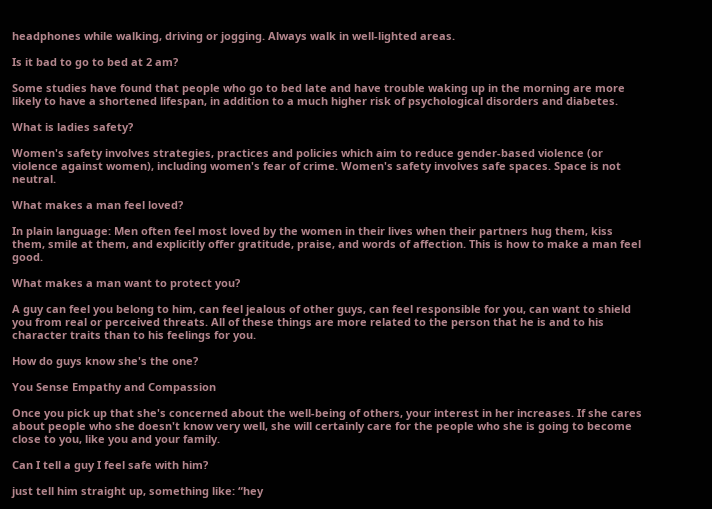headphones while walking, driving or jogging. Always walk in well-lighted areas.

Is it bad to go to bed at 2 am?

Some studies have found that people who go to bed late and have trouble waking up in the morning are more likely to have a shortened lifespan, in addition to a much higher risk of psychological disorders and diabetes.

What is ladies safety?

Women's safety involves strategies, practices and policies which aim to reduce gender-based violence (or violence against women), including women's fear of crime. Women's safety involves safe spaces. Space is not neutral.

What makes a man feel loved?

In plain language: Men often feel most loved by the women in their lives when their partners hug them, kiss them, smile at them, and explicitly offer gratitude, praise, and words of affection. This is how to make a man feel good.

What makes a man want to protect you?

A guy can feel you belong to him, can feel jealous of other guys, can feel responsible for you, can want to shield you from real or perceived threats. All of these things are more related to the person that he is and to his character traits than to his feelings for you.

How do guys know she's the one?

You Sense Empathy and Compassion

Once you pick up that she's concerned about the well-being of others, your interest in her increases. If she cares about people who she doesn't know very well, she will certainly care for the people who she is going to become close to you, like you and your family.

Can I tell a guy I feel safe with him?

just tell him straight up, something like: “hey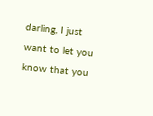darling, I just want to let you know that you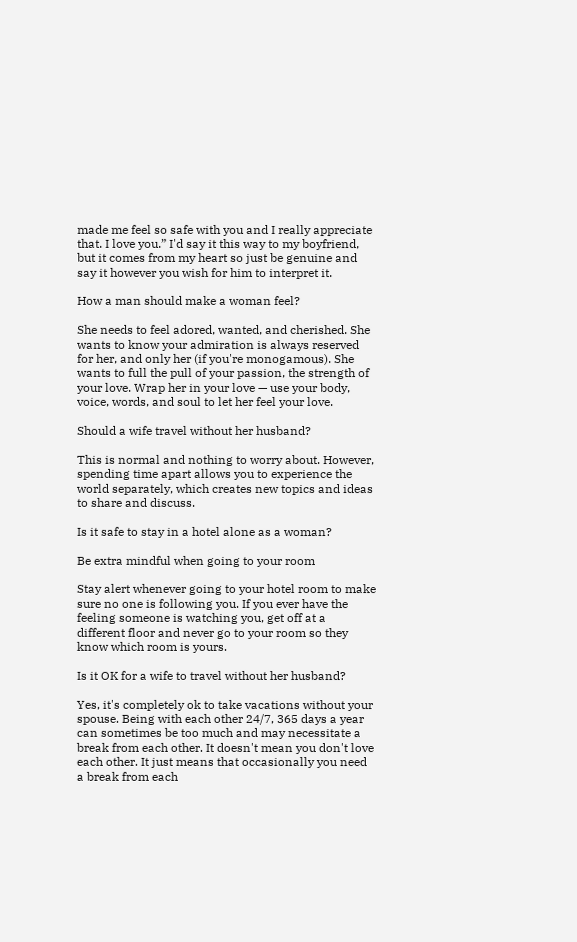made me feel so safe with you and I really appreciate that. I love you.” I'd say it this way to my boyfriend, but it comes from my heart so just be genuine and say it however you wish for him to interpret it.

How a man should make a woman feel?

She needs to feel adored, wanted, and cherished. She wants to know your admiration is always reserved for her, and only her (if you're monogamous). She wants to full the pull of your passion, the strength of your love. Wrap her in your love — use your body, voice, words, and soul to let her feel your love.

Should a wife travel without her husband?

This is normal and nothing to worry about. However, spending time apart allows you to experience the world separately, which creates new topics and ideas to share and discuss.

Is it safe to stay in a hotel alone as a woman?

Be extra mindful when going to your room

Stay alert whenever going to your hotel room to make sure no one is following you. If you ever have the feeling someone is watching you, get off at a different floor and never go to your room so they know which room is yours.

Is it OK for a wife to travel without her husband?

Yes, it's completely ok to take vacations without your spouse. Being with each other 24/7, 365 days a year can sometimes be too much and may necessitate a break from each other. It doesn't mean you don't love each other. It just means that occasionally you need a break from each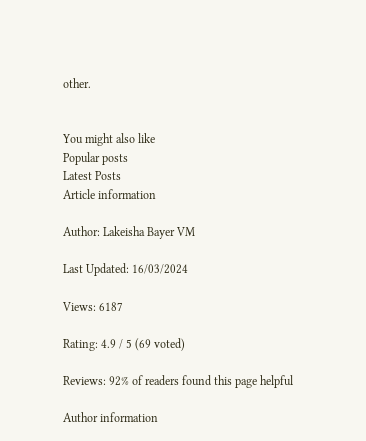other.


You might also like
Popular posts
Latest Posts
Article information

Author: Lakeisha Bayer VM

Last Updated: 16/03/2024

Views: 6187

Rating: 4.9 / 5 (69 voted)

Reviews: 92% of readers found this page helpful

Author information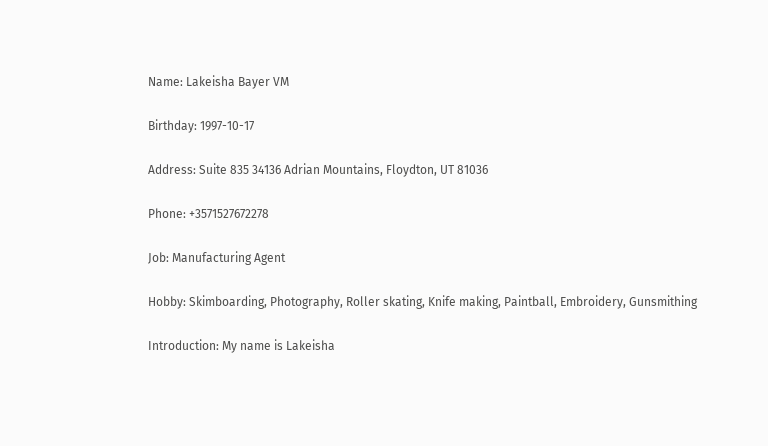Name: Lakeisha Bayer VM

Birthday: 1997-10-17

Address: Suite 835 34136 Adrian Mountains, Floydton, UT 81036

Phone: +3571527672278

Job: Manufacturing Agent

Hobby: Skimboarding, Photography, Roller skating, Knife making, Paintball, Embroidery, Gunsmithing

Introduction: My name is Lakeisha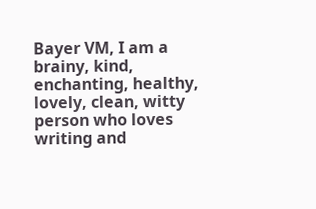Bayer VM, I am a brainy, kind, enchanting, healthy, lovely, clean, witty person who loves writing and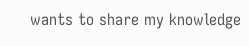wants to share my knowledge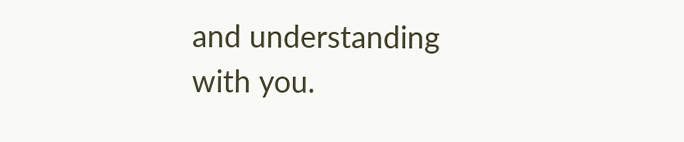and understanding with you.